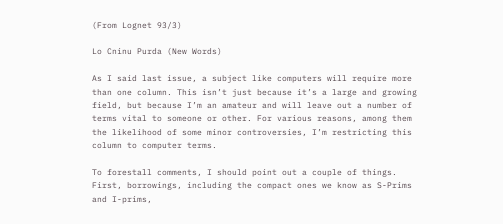(From Lognet 93/3)

Lo Cninu Purda (New Words)

As I said last issue, a subject like computers will require more than one column. This isn’t just because it’s a large and growing field, but because I’m an amateur and will leave out a number of terms vital to someone or other. For various reasons, among them the likelihood of some minor controversies, I’m restricting this column to computer terms.

To forestall comments, I should point out a couple of things. First, borrowings, including the compact ones we know as S-Prims and I-prims,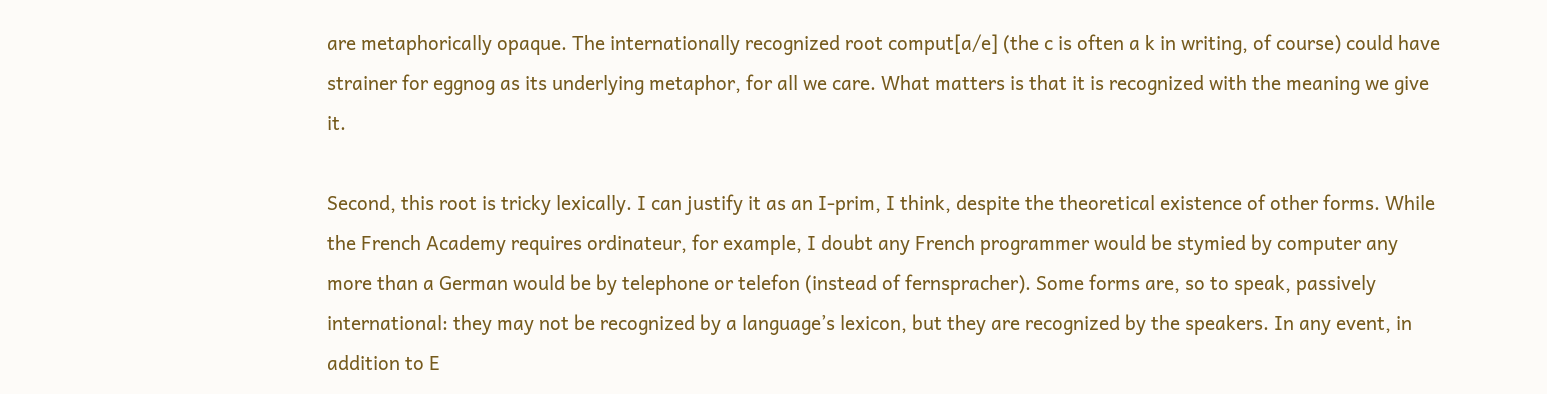are metaphorically opaque. The internationally recognized root comput[a/e] (the c is often a k in writing, of course) could have strainer for eggnog as its underlying metaphor, for all we care. What matters is that it is recognized with the meaning we give it.

Second, this root is tricky lexically. I can justify it as an I-prim, I think, despite the theoretical existence of other forms. While the French Academy requires ordinateur, for example, I doubt any French programmer would be stymied by computer any more than a German would be by telephone or telefon (instead of fernspracher). Some forms are, so to speak, passively international: they may not be recognized by a language’s lexicon, but they are recognized by the speakers. In any event, in addition to E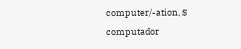computer/-ation, S computador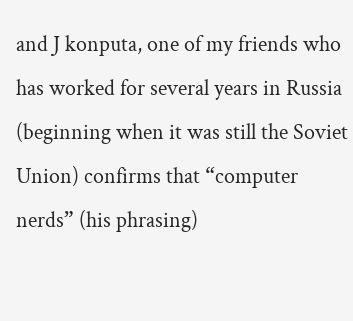and J konputa, one of my friends who has worked for several years in Russia (beginning when it was still the Soviet Union) confirms that “computer nerds” (his phrasing)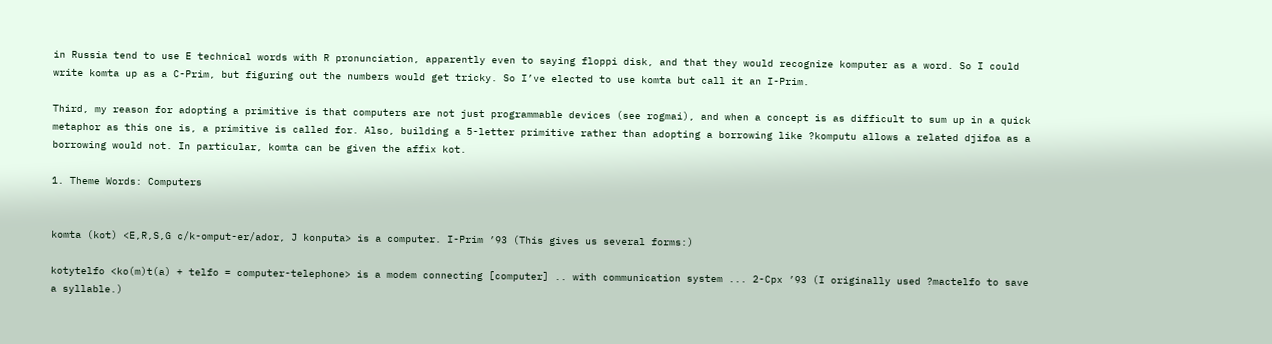in Russia tend to use E technical words with R pronunciation, apparently even to saying floppi disk, and that they would recognize komputer as a word. So I could write komta up as a C-Prim, but figuring out the numbers would get tricky. So I’ve elected to use komta but call it an I-Prim.

Third, my reason for adopting a primitive is that computers are not just programmable devices (see rogmai), and when a concept is as difficult to sum up in a quick metaphor as this one is, a primitive is called for. Also, building a 5-letter primitive rather than adopting a borrowing like ?komputu allows a related djifoa as a borrowing would not. In particular, komta can be given the affix kot.

1. Theme Words: Computers


komta (kot) <E,R,S,G c/k-omput-er/ador, J konputa> is a computer. I-Prim ’93 (This gives us several forms:)

kotytelfo <ko(m)t(a) + telfo = computer-telephone> is a modem connecting [computer] .. with communication system ... 2-Cpx ’93 (I originally used ?mactelfo to save a syllable.)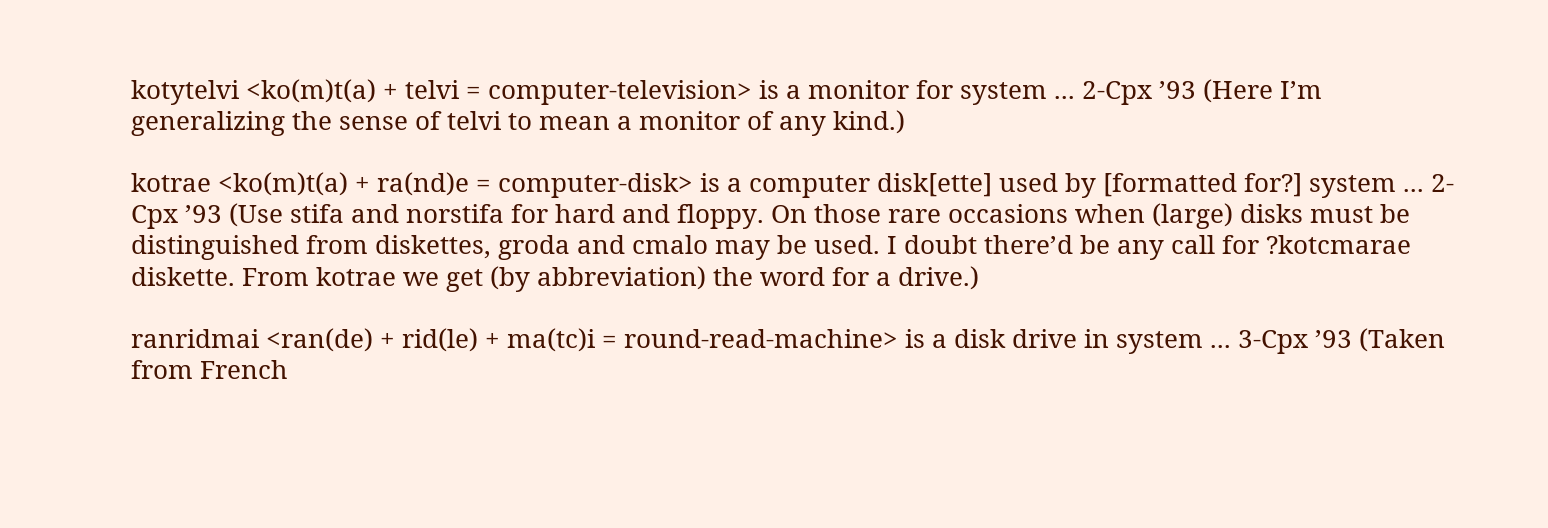kotytelvi <ko(m)t(a) + telvi = computer-television> is a monitor for system ... 2-Cpx ’93 (Here I’m generalizing the sense of telvi to mean a monitor of any kind.)

kotrae <ko(m)t(a) + ra(nd)e = computer-disk> is a computer disk[ette] used by [formatted for?] system ... 2-Cpx ’93 (Use stifa and norstifa for hard and floppy. On those rare occasions when (large) disks must be distinguished from diskettes, groda and cmalo may be used. I doubt there’d be any call for ?kotcmarae diskette. From kotrae we get (by abbreviation) the word for a drive.)

ranridmai <ran(de) + rid(le) + ma(tc)i = round-read-machine> is a disk drive in system ... 3-Cpx ’93 (Taken from French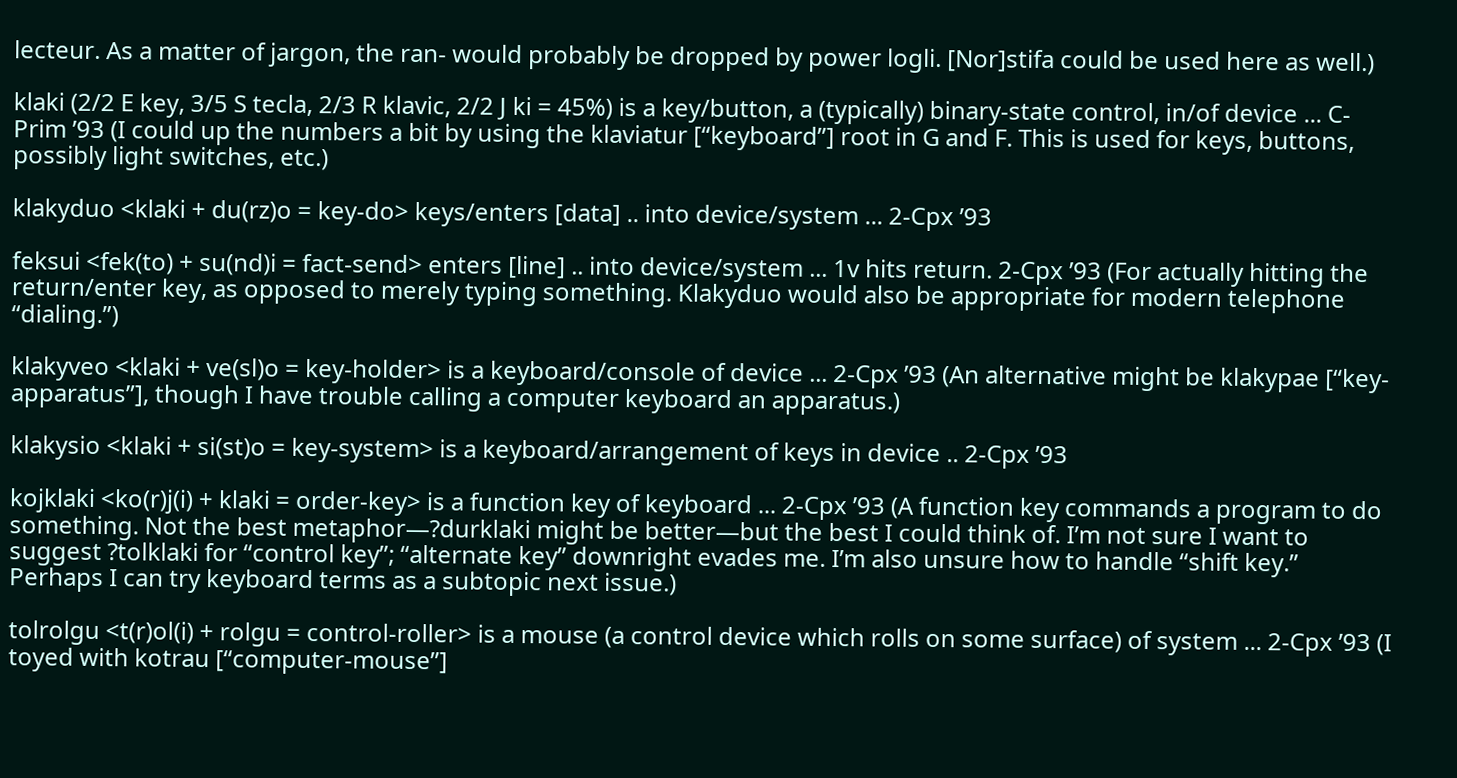lecteur. As a matter of jargon, the ran- would probably be dropped by power logli. [Nor]stifa could be used here as well.)

klaki (2/2 E key, 3/5 S tecla, 2/3 R klavic, 2/2 J ki = 45%) is a key/button, a (typically) binary-state control, in/of device ... C-Prim ’93 (I could up the numbers a bit by using the klaviatur [“keyboard”] root in G and F. This is used for keys, buttons, possibly light switches, etc.)

klakyduo <klaki + du(rz)o = key-do> keys/enters [data] .. into device/system ... 2-Cpx ’93

feksui <fek(to) + su(nd)i = fact-send> enters [line] .. into device/system ... 1v hits return. 2-Cpx ’93 (For actually hitting the return/enter key, as opposed to merely typing something. Klakyduo would also be appropriate for modern telephone “dialing.”)

klakyveo <klaki + ve(sl)o = key-holder> is a keyboard/console of device ... 2-Cpx ’93 (An alternative might be klakypae [“key-apparatus”], though I have trouble calling a computer keyboard an apparatus.)

klakysio <klaki + si(st)o = key-system> is a keyboard/arrangement of keys in device .. 2-Cpx ’93

kojklaki <ko(r)j(i) + klaki = order-key> is a function key of keyboard ... 2-Cpx ’93 (A function key commands a program to do something. Not the best metaphor—?durklaki might be better—but the best I could think of. I’m not sure I want to suggest ?tolklaki for “control key”; “alternate key” downright evades me. I’m also unsure how to handle “shift key.” Perhaps I can try keyboard terms as a subtopic next issue.)

tolrolgu <t(r)ol(i) + rolgu = control-roller> is a mouse (a control device which rolls on some surface) of system ... 2-Cpx ’93 (I toyed with kotrau [“computer-mouse”]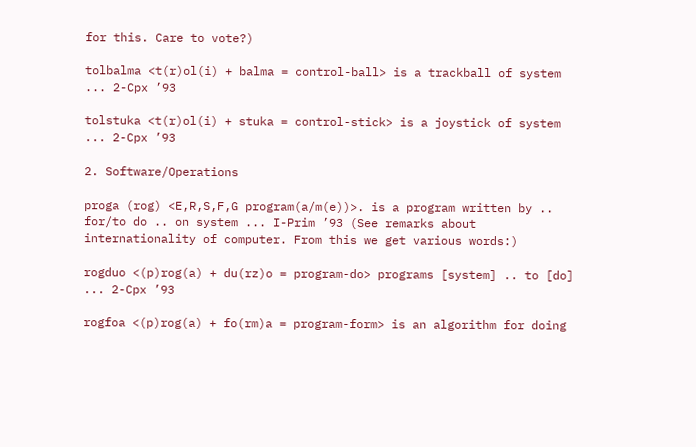for this. Care to vote?)

tolbalma <t(r)ol(i) + balma = control-ball> is a trackball of system ... 2-Cpx ’93

tolstuka <t(r)ol(i) + stuka = control-stick> is a joystick of system ... 2-Cpx ’93

2. Software/Operations

proga (rog) <E,R,S,F,G program(a/m(e))>. is a program written by .. for/to do .. on system ... I-Prim ’93 (See remarks about internationality of computer. From this we get various words:)

rogduo <(p)rog(a) + du(rz)o = program-do> programs [system] .. to [do] ... 2-Cpx ’93

rogfoa <(p)rog(a) + fo(rm)a = program-form> is an algorithm for doing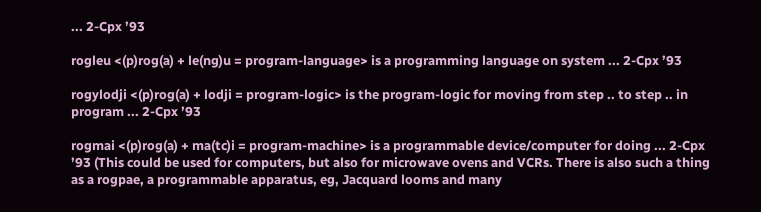... 2-Cpx ’93

rogleu <(p)rog(a) + le(ng)u = program-language> is a programming language on system ... 2-Cpx ’93

rogylodji <(p)rog(a) + lodji = program-logic> is the program-logic for moving from step .. to step .. in program ... 2-Cpx ’93

rogmai <(p)rog(a) + ma(tc)i = program-machine> is a programmable device/computer for doing ... 2-Cpx ’93 (This could be used for computers, but also for microwave ovens and VCRs. There is also such a thing as a rogpae, a programmable apparatus, eg, Jacquard looms and many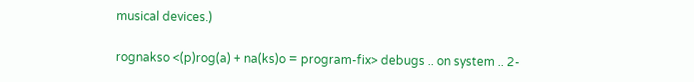musical devices.)

rognakso <(p)rog(a) + na(ks)o = program-fix> debugs .. on system .. 2-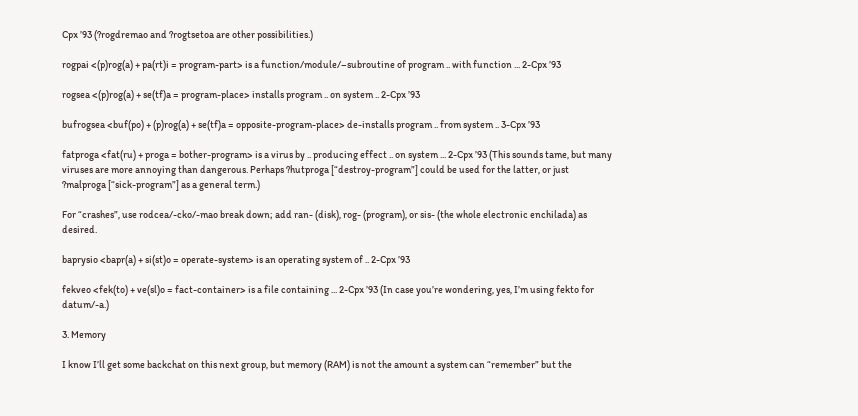Cpx ’93 (?rogdremao and ?rogtsetoa are other possibilities.)

rogpai <(p)rog(a) + pa(rt)i = program-part> is a function/module/–subroutine of program .. with function ... 2-Cpx ’93

rogsea <(p)rog(a) + se(tf)a = program-place> installs program .. on system .. 2-Cpx ’93

bufrogsea <buf(po) + (p)rog(a) + se(tf)a = opposite-program-place> de-installs program .. from system .. 3-Cpx ’93

fatproga <fat(ru) + proga = bother-program> is a virus by .. producing effect .. on system ... 2-Cpx ’93 (This sounds tame, but many viruses are more annoying than dangerous. Perhaps ?hutproga [“destroy-program”] could be used for the latter, or just ?malproga [“sick-program”] as a general term.)

For “crashes”, use rodcea/-cko/-mao break down; add ran- (disk), rog- (program), or sis- (the whole electronic enchilada) as desired.

baprysio <bapr(a) + si(st)o = operate-system> is an operating system of .. 2-Cpx ’93

fekveo <fek(to) + ve(sl)o = fact-container> is a file containing ... 2-Cpx ’93 (In case you’re wondering, yes, I’m using fekto for datum/-a.)

3. Memory

I know I’ll get some backchat on this next group, but memory (RAM) is not the amount a system can “remember” but the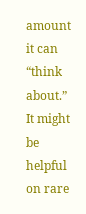amount it can “think about.” It might be helpful on rare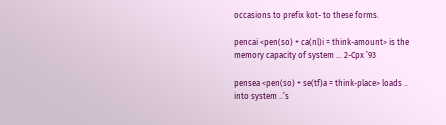occasions to prefix kot- to these forms.

pencai <pen(so) + ca(nl)i = think-amount> is the memory capacity of system ... 2-Cpx ’93

pensea <pen(so) + se(tf)a = think-place> loads .. into system ..’s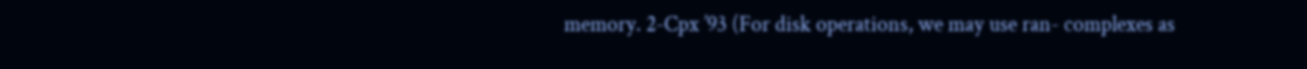memory. 2-Cpx ’93 (For disk operations, we may use ran- complexes as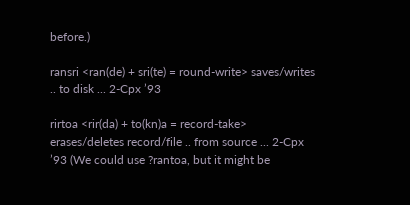before.)

ransri <ran(de) + sri(te) = round-write> saves/writes .. to disk ... 2-Cpx ’93

rirtoa <rir(da) + to(kn)a = record-take> erases/deletes record/file .. from source ... 2-Cpx ’93 (We could use ?rantoa, but it might be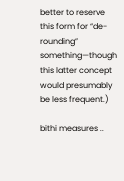better to reserve this form for “de-rounding” something—though this latter concept would presumably be less frequent.)

bithi measures ..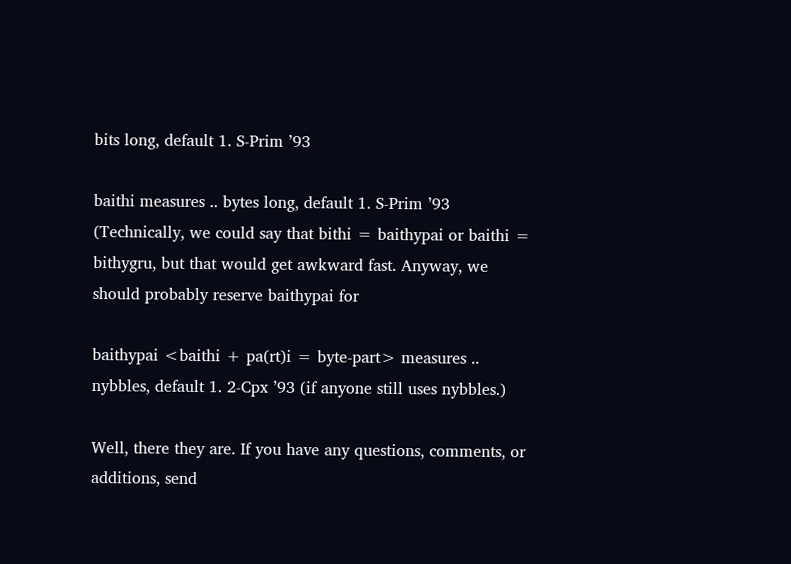bits long, default 1. S-Prim ’93

baithi measures .. bytes long, default 1. S-Prim ’93 (Technically, we could say that bithi = baithypai or baithi = bithygru, but that would get awkward fast. Anyway, we should probably reserve baithypai for

baithypai <baithi + pa(rt)i = byte-part> measures .. nybbles, default 1. 2-Cpx ’93 (if anyone still uses nybbles.)

Well, there they are. If you have any questions, comments, or additions, send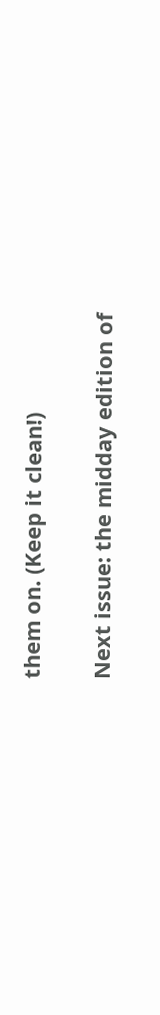them on. (Keep it clean!)

Next issue: the midday edition of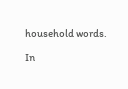household words.

In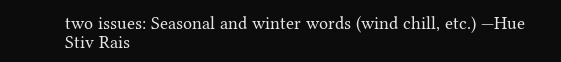two issues: Seasonal and winter words (wind chill, etc.) —Hue Stiv Rais